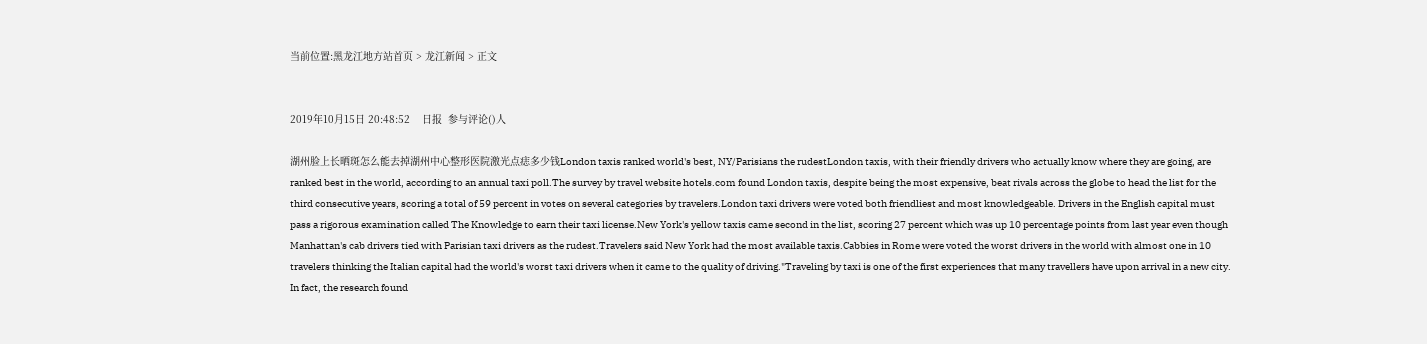当前位置:黑龙江地方站首页 > 龙江新闻 > 正文


2019年10月15日 20:48:52    日报  参与评论()人

湖州脸上长晒斑怎么能去掉湖州中心整形医院激光点痣多少钱London taxis ranked world's best, NY/Parisians the rudestLondon taxis, with their friendly drivers who actually know where they are going, are ranked best in the world, according to an annual taxi poll.The survey by travel website hotels.com found London taxis, despite being the most expensive, beat rivals across the globe to head the list for the third consecutive years, scoring a total of 59 percent in votes on several categories by travelers.London taxi drivers were voted both friendliest and most knowledgeable. Drivers in the English capital must pass a rigorous examination called The Knowledge to earn their taxi license.New York's yellow taxis came second in the list, scoring 27 percent which was up 10 percentage points from last year even though Manhattan's cab drivers tied with Parisian taxi drivers as the rudest.Travelers said New York had the most available taxis.Cabbies in Rome were voted the worst drivers in the world with almost one in 10 travelers thinking the Italian capital had the world's worst taxi drivers when it came to the quality of driving."Traveling by taxi is one of the first experiences that many travellers have upon arrival in a new city. In fact, the research found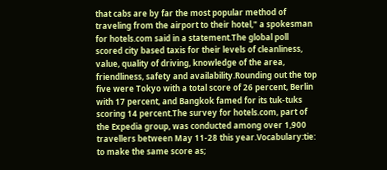that cabs are by far the most popular method of traveling from the airport to their hotel," a spokesman for hotels.com said in a statement.The global poll scored city based taxis for their levels of cleanliness, value, quality of driving, knowledge of the area, friendliness, safety and availability.Rounding out the top five were Tokyo with a total score of 26 percent, Berlin with 17 percent, and Bangkok famed for its tuk-tuks scoring 14 percent.The survey for hotels.com, part of the Expedia group, was conducted among over 1,900 travellers between May 11-28 this year.Vocabulary:tie: to make the same score as;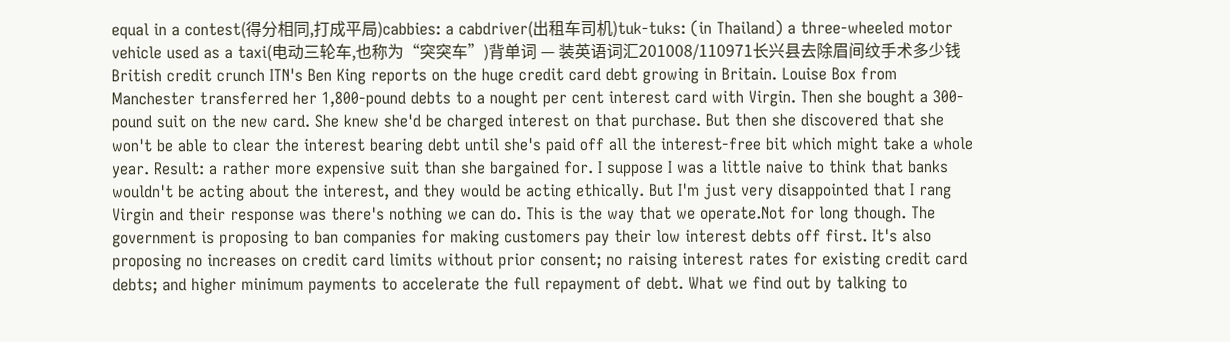equal in a contest(得分相同,打成平局)cabbies: a cabdriver(出租车司机)tuk-tuks: (in Thailand) a three-wheeled motor vehicle used as a taxi(电动三轮车,也称为“突突车”)背单词 — 装英语词汇201008/110971长兴县去除眉间纹手术多少钱 British credit crunch ITN's Ben King reports on the huge credit card debt growing in Britain. Louise Box from Manchester transferred her 1,800-pound debts to a nought per cent interest card with Virgin. Then she bought a 300-pound suit on the new card. She knew she'd be charged interest on that purchase. But then she discovered that she won't be able to clear the interest bearing debt until she's paid off all the interest-free bit which might take a whole year. Result: a rather more expensive suit than she bargained for. I suppose I was a little naive to think that banks wouldn't be acting about the interest, and they would be acting ethically. But I'm just very disappointed that I rang Virgin and their response was there's nothing we can do. This is the way that we operate.Not for long though. The government is proposing to ban companies for making customers pay their low interest debts off first. It's also proposing no increases on credit card limits without prior consent; no raising interest rates for existing credit card debts; and higher minimum payments to accelerate the full repayment of debt. What we find out by talking to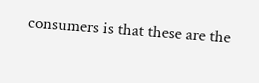consumers is that these are the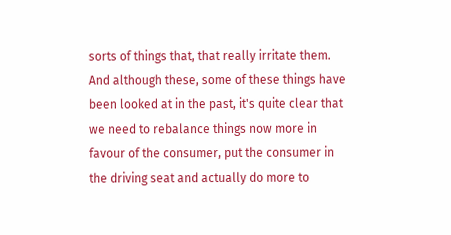sorts of things that, that really irritate them. And although these, some of these things have been looked at in the past, it's quite clear that we need to rebalance things now more in favour of the consumer, put the consumer in the driving seat and actually do more to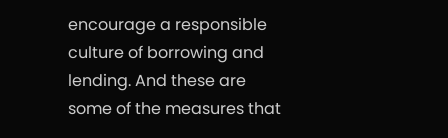encourage a responsible culture of borrowing and lending. And these are some of the measures that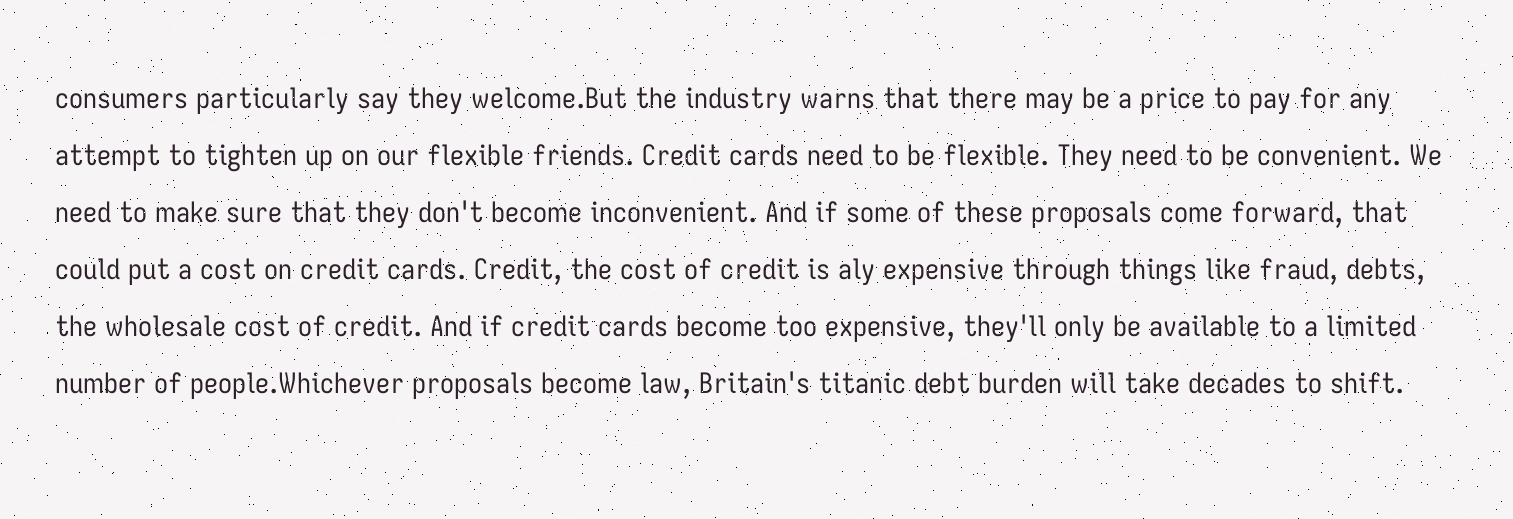consumers particularly say they welcome.But the industry warns that there may be a price to pay for any attempt to tighten up on our flexible friends. Credit cards need to be flexible. They need to be convenient. We need to make sure that they don't become inconvenient. And if some of these proposals come forward, that could put a cost on credit cards. Credit, the cost of credit is aly expensive through things like fraud, debts, the wholesale cost of credit. And if credit cards become too expensive, they'll only be available to a limited number of people.Whichever proposals become law, Britain's titanic debt burden will take decades to shift.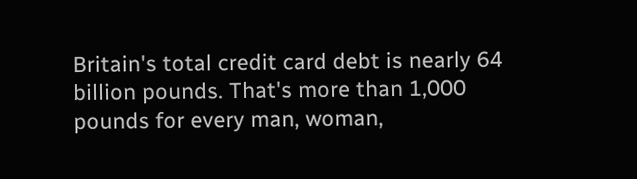Britain's total credit card debt is nearly 64 billion pounds. That's more than 1,000 pounds for every man, woman,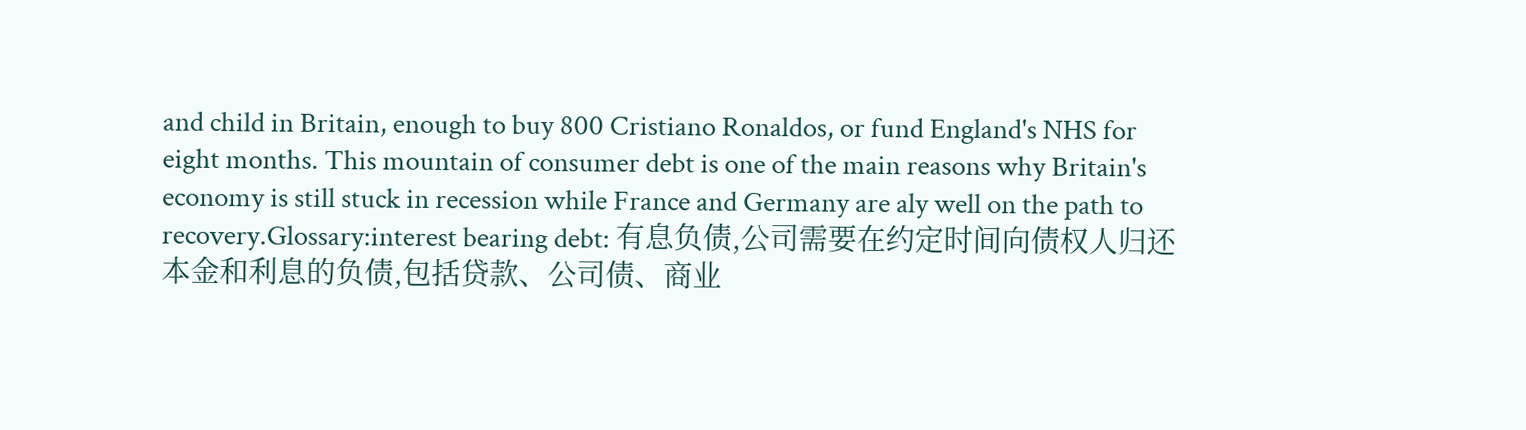and child in Britain, enough to buy 800 Cristiano Ronaldos, or fund England's NHS for eight months. This mountain of consumer debt is one of the main reasons why Britain's economy is still stuck in recession while France and Germany are aly well on the path to recovery.Glossary:interest bearing debt: 有息负债,公司需要在约定时间向债权人归还本金和利息的负债,包括贷款、公司债、商业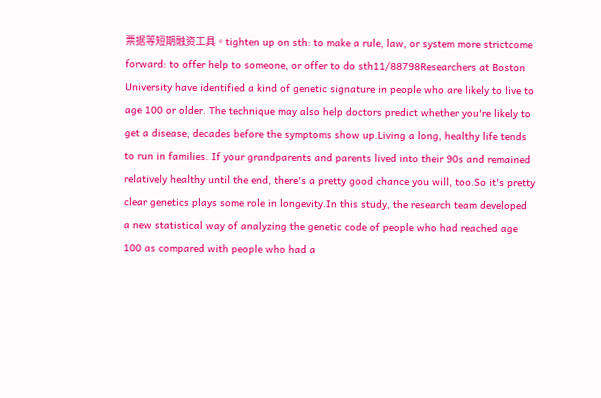票据等短期融资工具。tighten up on sth: to make a rule, law, or system more strictcome forward: to offer help to someone, or offer to do sth11/88798Researchers at Boston University have identified a kind of genetic signature in people who are likely to live to age 100 or older. The technique may also help doctors predict whether you're likely to get a disease, decades before the symptoms show up.Living a long, healthy life tends to run in families. If your grandparents and parents lived into their 90s and remained relatively healthy until the end, there's a pretty good chance you will, too.So it's pretty clear genetics plays some role in longevity.In this study, the research team developed a new statistical way of analyzing the genetic code of people who had reached age 100 as compared with people who had a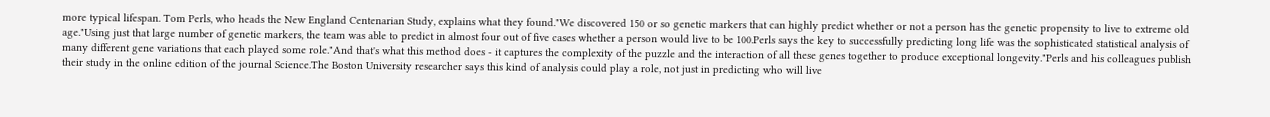more typical lifespan. Tom Perls, who heads the New England Centenarian Study, explains what they found."We discovered 150 or so genetic markers that can highly predict whether or not a person has the genetic propensity to live to extreme old age."Using just that large number of genetic markers, the team was able to predict in almost four out of five cases whether a person would live to be 100.Perls says the key to successfully predicting long life was the sophisticated statistical analysis of many different gene variations that each played some role."And that's what this method does - it captures the complexity of the puzzle and the interaction of all these genes together to produce exceptional longevity."Perls and his colleagues publish their study in the online edition of the journal Science.The Boston University researcher says this kind of analysis could play a role, not just in predicting who will live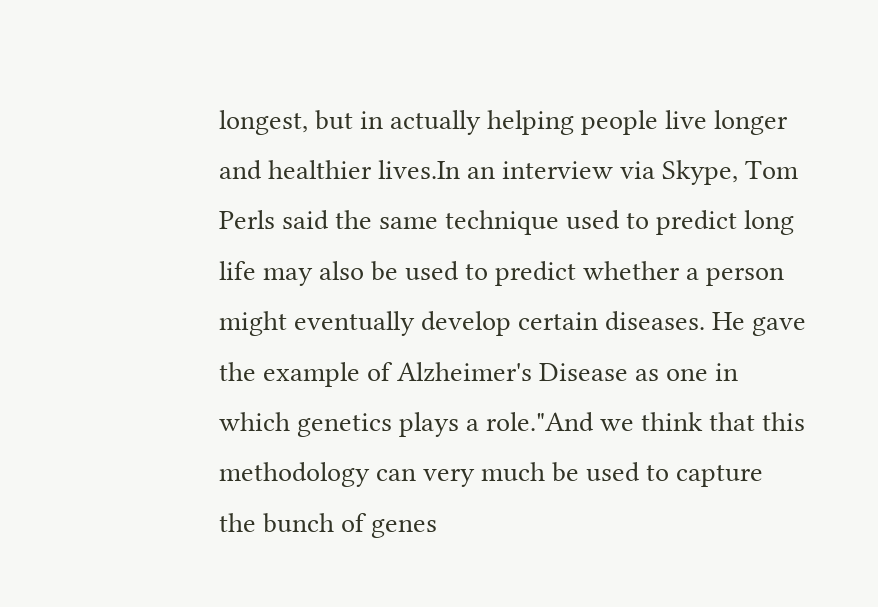longest, but in actually helping people live longer and healthier lives.In an interview via Skype, Tom Perls said the same technique used to predict long life may also be used to predict whether a person might eventually develop certain diseases. He gave the example of Alzheimer's Disease as one in which genetics plays a role."And we think that this methodology can very much be used to capture the bunch of genes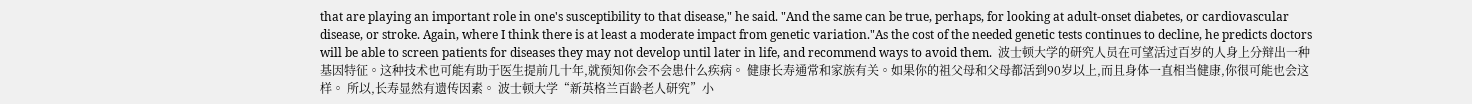that are playing an important role in one's susceptibility to that disease," he said. "And the same can be true, perhaps, for looking at adult-onset diabetes, or cardiovascular disease, or stroke. Again, where I think there is at least a moderate impact from genetic variation."As the cost of the needed genetic tests continues to decline, he predicts doctors will be able to screen patients for diseases they may not develop until later in life, and recommend ways to avoid them.  波士顿大学的研究人员在可望活过百岁的人身上分辩出一种基因特征。这种技术也可能有助于医生提前几十年,就预知你会不会患什么疾病。 健康长寿通常和家族有关。如果你的祖父母和父母都活到90岁以上,而且身体一直相当健康,你很可能也会这样。 所以,长寿显然有遗传因素。 波士顿大学“新英格兰百龄老人研究”小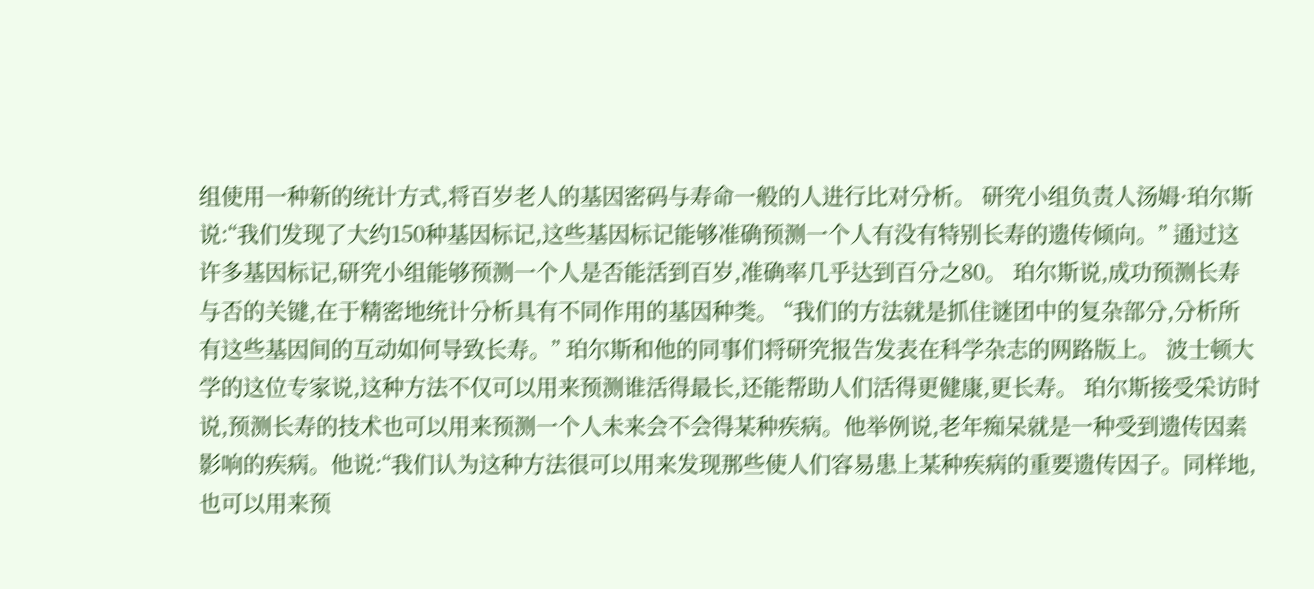组使用一种新的统计方式,将百岁老人的基因密码与寿命一般的人进行比对分析。 研究小组负责人汤姆·珀尔斯说:“我们发现了大约150种基因标记,这些基因标记能够准确预测一个人有没有特别长寿的遗传倾向。” 通过这许多基因标记,研究小组能够预测一个人是否能活到百岁,准确率几乎达到百分之80。 珀尔斯说,成功预测长寿与否的关键,在于精密地统计分析具有不同作用的基因种类。 “我们的方法就是抓住谜团中的复杂部分,分析所有这些基因间的互动如何导致长寿。” 珀尔斯和他的同事们将研究报告发表在科学杂志的网路版上。 波士顿大学的这位专家说,这种方法不仅可以用来预测谁活得最长,还能帮助人们活得更健康,更长寿。 珀尔斯接受采访时说,预测长寿的技术也可以用来预测一个人未来会不会得某种疾病。他举例说,老年痴呆就是一种受到遗传因素影响的疾病。他说:“我们认为这种方法很可以用来发现那些使人们容易患上某种疾病的重要遗传因子。同样地,也可以用来预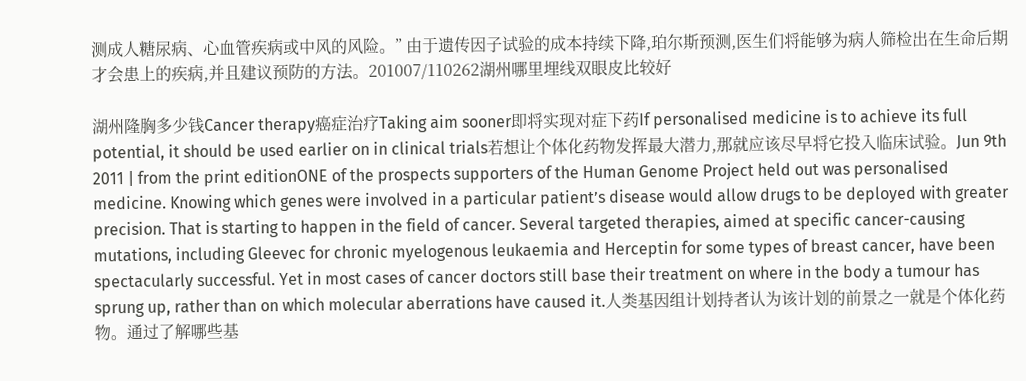测成人糖尿病、心血管疾病或中风的风险。” 由于遗传因子试验的成本持续下降,珀尔斯预测,医生们将能够为病人筛检出在生命后期才会患上的疾病,并且建议预防的方法。201007/110262湖州哪里埋线双眼皮比较好

湖州隆胸多少钱Cancer therapy癌症治疗Taking aim sooner即将实现对症下药If personalised medicine is to achieve its full potential, it should be used earlier on in clinical trials若想让个体化药物发挥最大潜力,那就应该尽早将它投入临床试验。Jun 9th 2011 | from the print editionONE of the prospects supporters of the Human Genome Project held out was personalised medicine. Knowing which genes were involved in a particular patient’s disease would allow drugs to be deployed with greater precision. That is starting to happen in the field of cancer. Several targeted therapies, aimed at specific cancer-causing mutations, including Gleevec for chronic myelogenous leukaemia and Herceptin for some types of breast cancer, have been spectacularly successful. Yet in most cases of cancer doctors still base their treatment on where in the body a tumour has sprung up, rather than on which molecular aberrations have caused it.人类基因组计划持者认为该计划的前景之一就是个体化药物。通过了解哪些基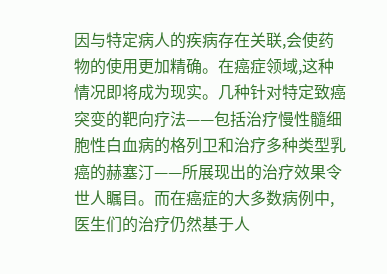因与特定病人的疾病存在关联,会使药物的使用更加精确。在癌症领域,这种情况即将成为现实。几种针对特定致癌突变的靶向疗法——包括治疗慢性髓细胞性白血病的格列卫和治疗多种类型乳癌的赫塞汀——所展现出的治疗效果令世人瞩目。而在癌症的大多数病例中,医生们的治疗仍然基于人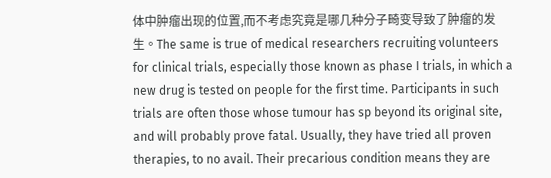体中肿瘤出现的位置,而不考虑究竟是哪几种分子畸变导致了肿瘤的发生。The same is true of medical researchers recruiting volunteers for clinical trials, especially those known as phase I trials, in which a new drug is tested on people for the first time. Participants in such trials are often those whose tumour has sp beyond its original site, and will probably prove fatal. Usually, they have tried all proven therapies, to no avail. Their precarious condition means they are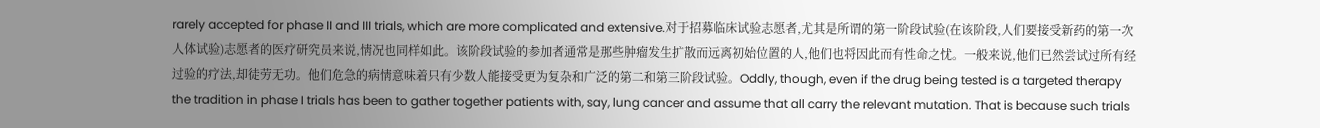rarely accepted for phase II and III trials, which are more complicated and extensive.对于招募临床试验志愿者,尤其是所谓的第一阶段试验(在该阶段,人们要接受新药的第一次人体试验)志愿者的医疗研究员来说,情况也同样如此。该阶段试验的参加者通常是那些肿瘤发生扩散而远离初始位置的人,他们也将因此而有性命之忧。一般来说,他们已然尝试过所有经过验的疗法,却徒劳无功。他们危急的病情意味着只有少数人能接受更为复杂和广泛的第二和第三阶段试验。Oddly, though, even if the drug being tested is a targeted therapy the tradition in phase I trials has been to gather together patients with, say, lung cancer and assume that all carry the relevant mutation. That is because such trials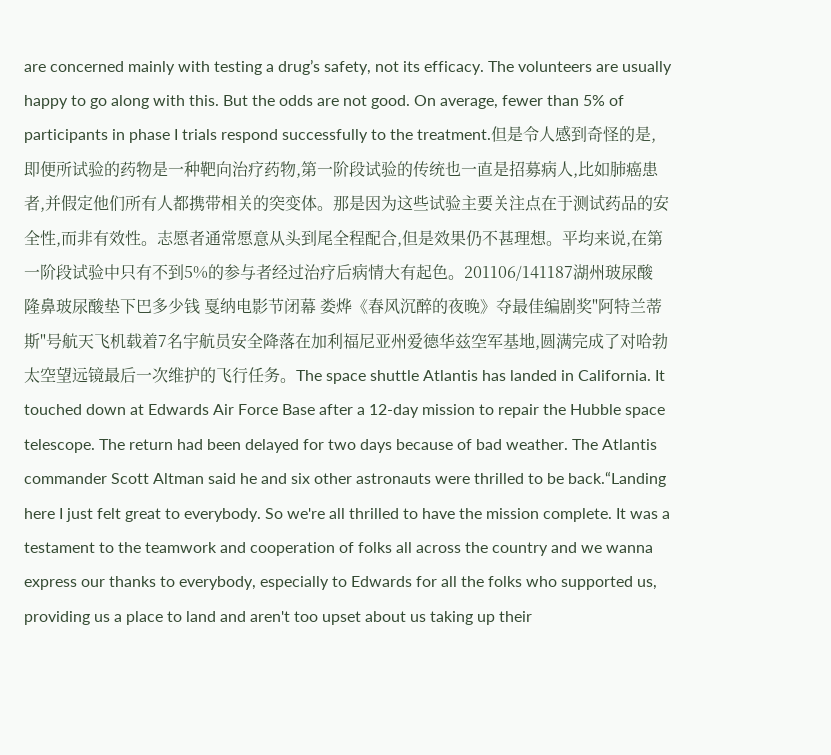are concerned mainly with testing a drug’s safety, not its efficacy. The volunteers are usually happy to go along with this. But the odds are not good. On average, fewer than 5% of participants in phase I trials respond successfully to the treatment.但是令人感到奇怪的是,即便所试验的药物是一种靶向治疗药物,第一阶段试验的传统也一直是招募病人,比如肺癌患者,并假定他们所有人都携带相关的突变体。那是因为这些试验主要关注点在于测试药品的安全性,而非有效性。志愿者通常愿意从头到尾全程配合,但是效果仍不甚理想。平均来说,在第一阶段试验中只有不到5%的参与者经过治疗后病情大有起色。201106/141187湖州玻尿酸隆鼻玻尿酸垫下巴多少钱 戛纳电影节闭幕 娄烨《春风沉醉的夜晚》夺最佳编剧奖"阿特兰蒂斯"号航天飞机载着7名宇航员安全降落在加利福尼亚州爱德华兹空军基地,圆满完成了对哈勃太空望远镜最后一次维护的飞行任务。The space shuttle Atlantis has landed in California. It touched down at Edwards Air Force Base after a 12-day mission to repair the Hubble space telescope. The return had been delayed for two days because of bad weather. The Atlantis commander Scott Altman said he and six other astronauts were thrilled to be back.“Landing here I just felt great to everybody. So we're all thrilled to have the mission complete. It was a testament to the teamwork and cooperation of folks all across the country and we wanna express our thanks to everybody, especially to Edwards for all the folks who supported us, providing us a place to land and aren't too upset about us taking up their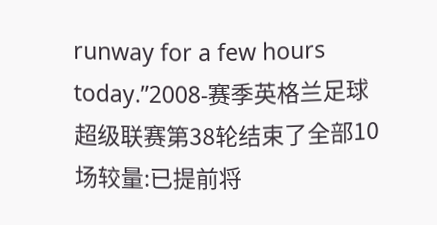runway for a few hours today.”2008-赛季英格兰足球超级联赛第38轮结束了全部10场较量:已提前将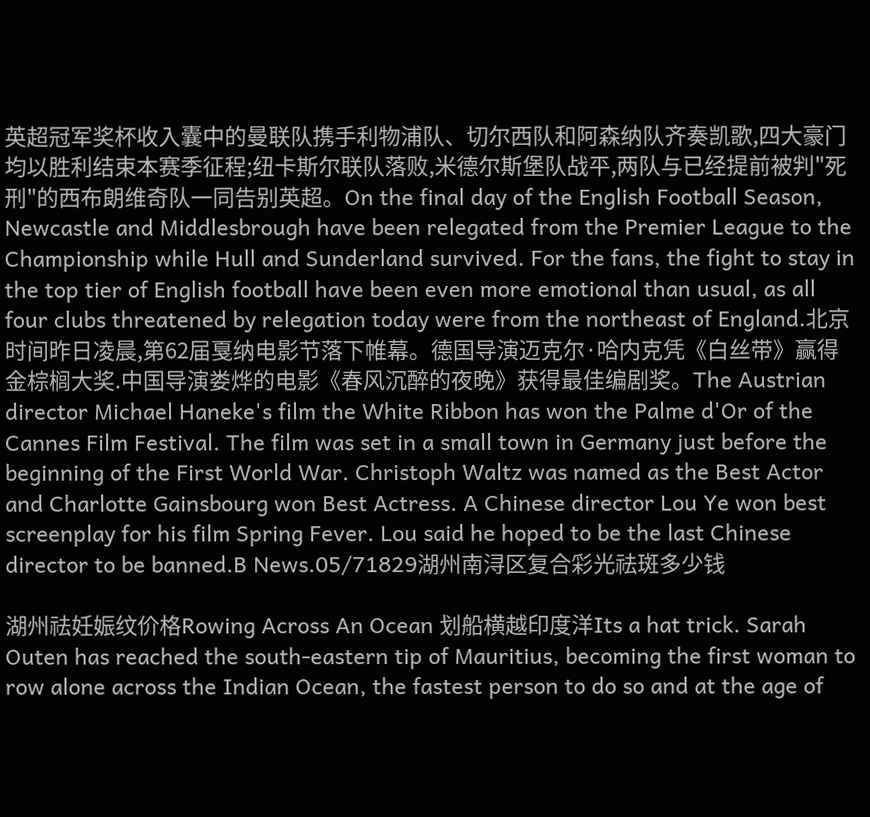英超冠军奖杯收入囊中的曼联队携手利物浦队、切尔西队和阿森纳队齐奏凯歌,四大豪门均以胜利结束本赛季征程;纽卡斯尔联队落败,米德尔斯堡队战平,两队与已经提前被判"死刑"的西布朗维奇队一同告别英超。On the final day of the English Football Season, Newcastle and Middlesbrough have been relegated from the Premier League to the Championship while Hull and Sunderland survived. For the fans, the fight to stay in the top tier of English football have been even more emotional than usual, as all four clubs threatened by relegation today were from the northeast of England.北京时间昨日凌晨,第62届戛纳电影节落下帷幕。德国导演迈克尔·哈内克凭《白丝带》赢得金棕榈大奖.中国导演娄烨的电影《春风沉醉的夜晚》获得最佳编剧奖。The Austrian director Michael Haneke's film the White Ribbon has won the Palme d'Or of the Cannes Film Festival. The film was set in a small town in Germany just before the beginning of the First World War. Christoph Waltz was named as the Best Actor and Charlotte Gainsbourg won Best Actress. A Chinese director Lou Ye won best screenplay for his film Spring Fever. Lou said he hoped to be the last Chinese director to be banned.B News.05/71829湖州南浔区复合彩光祛斑多少钱

湖州祛妊娠纹价格Rowing Across An Ocean 划船横越印度洋Its a hat trick. Sarah Outen has reached the south-eastern tip of Mauritius, becoming the first woman to row alone across the Indian Ocean, the fastest person to do so and at the age of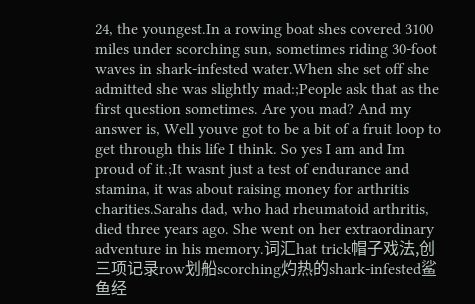24, the youngest.In a rowing boat shes covered 3100 miles under scorching sun, sometimes riding 30-foot waves in shark-infested water.When she set off she admitted she was slightly mad:;People ask that as the first question sometimes. Are you mad? And my answer is, Well youve got to be a bit of a fruit loop to get through this life I think. So yes I am and Im proud of it.;It wasnt just a test of endurance and stamina, it was about raising money for arthritis charities.Sarahs dad, who had rheumatoid arthritis, died three years ago. She went on her extraordinary adventure in his memory.词汇hat trick帽子戏法,创三项记录row划船scorching灼热的shark-infested鲨鱼经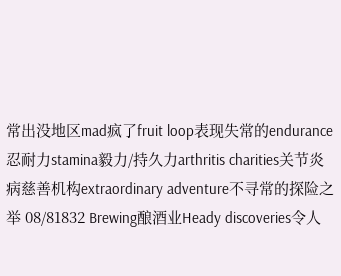常出没地区mad疯了fruit loop表现失常的endurance忍耐力stamina毅力/持久力arthritis charities关节炎病慈善机构extraordinary adventure不寻常的探险之举 08/81832 Brewing酿酒业Heady discoveries令人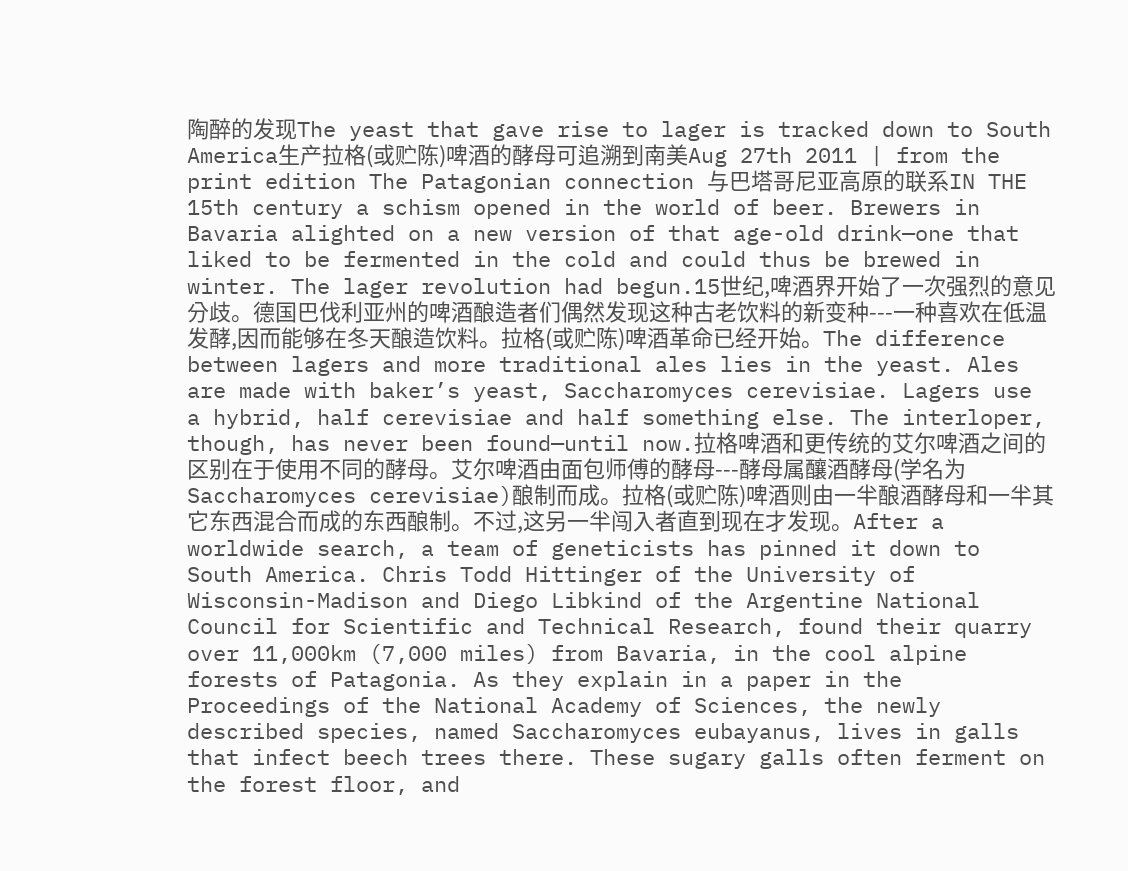陶醉的发现The yeast that gave rise to lager is tracked down to South America生产拉格(或贮陈)啤酒的酵母可追溯到南美Aug 27th 2011 | from the print edition The Patagonian connection 与巴塔哥尼亚高原的联系IN THE 15th century a schism opened in the world of beer. Brewers in Bavaria alighted on a new version of that age-old drink—one that liked to be fermented in the cold and could thus be brewed in winter. The lager revolution had begun.15世纪,啤酒界开始了一次强烈的意见分歧。德国巴伐利亚州的啤酒酿造者们偶然发现这种古老饮料的新变种---一种喜欢在低温发酵,因而能够在冬天酿造饮料。拉格(或贮陈)啤酒革命已经开始。The difference between lagers and more traditional ales lies in the yeast. Ales are made with baker’s yeast, Saccharomyces cerevisiae. Lagers use a hybrid, half cerevisiae and half something else. The interloper, though, has never been found—until now.拉格啤酒和更传统的艾尔啤酒之间的区别在于使用不同的酵母。艾尔啤酒由面包师傅的酵母---酵母属釀酒酵母(学名为Saccharomyces cerevisiae)酿制而成。拉格(或贮陈)啤酒则由一半酿酒酵母和一半其它东西混合而成的东西酿制。不过,这另一半闯入者直到现在才发现。After a worldwide search, a team of geneticists has pinned it down to South America. Chris Todd Hittinger of the University of Wisconsin-Madison and Diego Libkind of the Argentine National Council for Scientific and Technical Research, found their quarry over 11,000km (7,000 miles) from Bavaria, in the cool alpine forests of Patagonia. As they explain in a paper in the Proceedings of the National Academy of Sciences, the newly described species, named Saccharomyces eubayanus, lives in galls that infect beech trees there. These sugary galls often ferment on the forest floor, and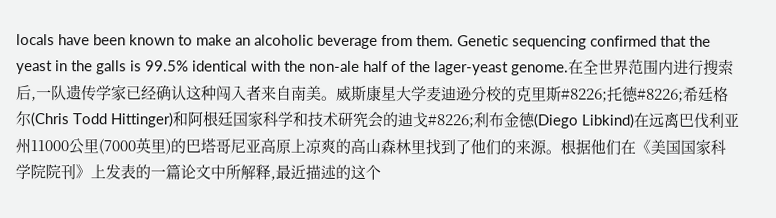locals have been known to make an alcoholic beverage from them. Genetic sequencing confirmed that the yeast in the galls is 99.5% identical with the non-ale half of the lager-yeast genome.在全世界范围内进行搜索后,一队遗传学家已经确认这种闯入者来自南美。威斯康星大学麦迪逊分校的克里斯#8226;托德#8226;希廷格尔(Chris Todd Hittinger)和阿根廷国家科学和技术研究会的迪戈#8226;利布金德(Diego Libkind)在远离巴伐利亚州11000公里(7000英里)的巴塔哥尼亚高原上凉爽的高山森林里找到了他们的来源。根据他们在《美国国家科学院院刊》上发表的一篇论文中所解释,最近描述的这个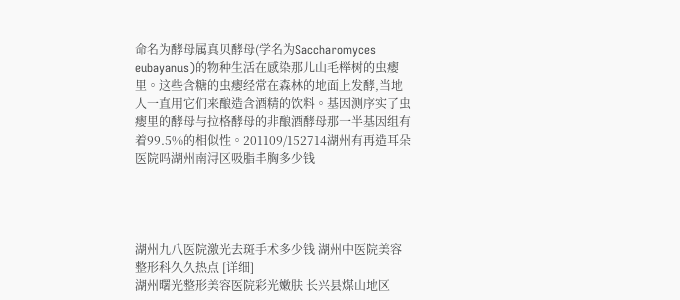命名为酵母属真贝酵母(学名为Saccharomyces eubayanus)的物种生活在感染那儿山毛榉树的虫瘿里。这些含糖的虫瘿经常在森林的地面上发酵,当地人一直用它们来酿造含酒精的饮料。基因测序实了虫瘿里的酵母与拉格酵母的非酿酒酵母那一半基因组有着99.5%的相似性。201109/152714湖州有再造耳朵医院吗湖州南浔区吸脂丰胸多少钱




湖州九八医院激光去斑手术多少钱 湖州中医院美容整形科久久热点 [详细]
湖州曙光整形美容医院彩光嫩肤 长兴县煤山地区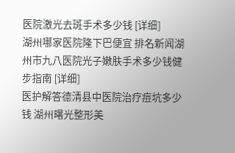医院激光去斑手术多少钱 [详细]
湖州哪家医院隆下巴便宜 排名新闻湖州市九八医院光子嫩肤手术多少钱健步指南 [详细]
医护解答德清县中医院治疗痘坑多少钱 湖州曙光整形美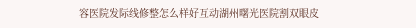容医院发际线修整怎么样好互动湖州曙光医院割双眼皮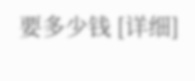要多少钱 [详细]